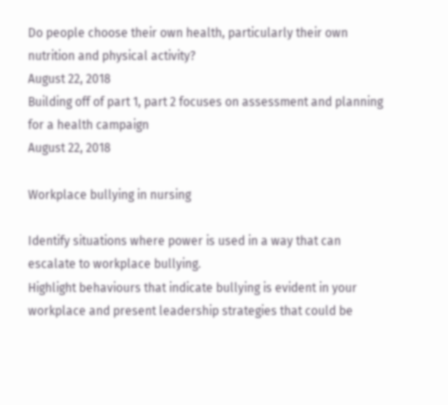Do people choose their own health, particularly their own nutrition and physical activity?
August 22, 2018
Building off of part 1, part 2 focuses on assessment and planning for a health campaign
August 22, 2018

Workplace bullying in nursing

Identify situations where power is used in a way that can escalate to workplace bullying.
Highlight behaviours that indicate bullying is evident in your workplace and present leadership strategies that could be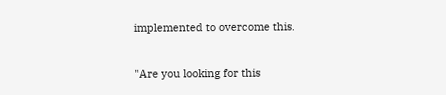implemented to overcome this.


"Are you looking for this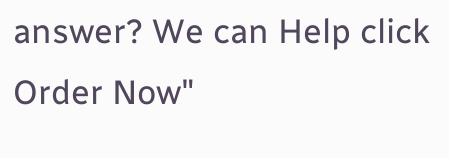answer? We can Help click Order Now"